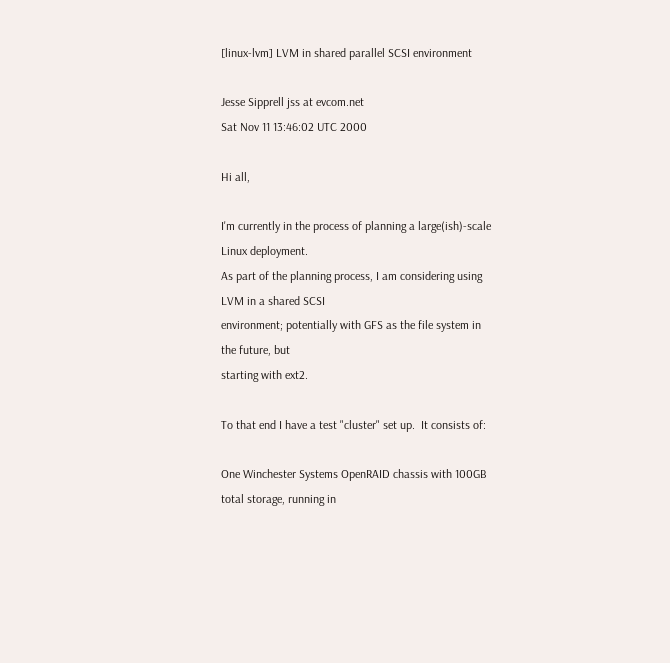[linux-lvm] LVM in shared parallel SCSI environment

Jesse Sipprell jss at evcom.net
Sat Nov 11 13:46:02 UTC 2000

Hi all,

I'm currently in the process of planning a large(ish)-scale Linux deployment.
As part of the planning process, I am considering using LVM in a shared SCSI
environment; potentially with GFS as the file system in the future, but
starting with ext2.

To that end I have a test "cluster" set up.  It consists of:

One Winchester Systems OpenRAID chassis with 100GB total storage, running in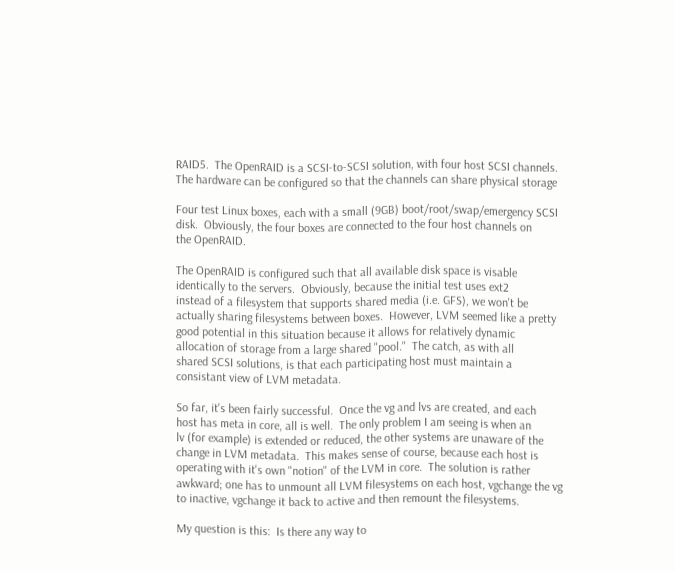RAID5.  The OpenRAID is a SCSI-to-SCSI solution, with four host SCSI channels.
The hardware can be configured so that the channels can share physical storage

Four test Linux boxes, each with a small (9GB) boot/root/swap/emergency SCSI
disk.  Obviously, the four boxes are connected to the four host channels on
the OpenRAID.

The OpenRAID is configured such that all available disk space is visable
identically to the servers.  Obviously, because the initial test uses ext2
instead of a filesystem that supports shared media (i.e. GFS), we won't be
actually sharing filesystems between boxes.  However, LVM seemed like a pretty
good potential in this situation because it allows for relatively dynamic
allocation of storage from a large shared "pool."  The catch, as with all
shared SCSI solutions, is that each participating host must maintain a
consistant view of LVM metadata.

So far, it's been fairly successful.  Once the vg and lvs are created, and each
host has meta in core, all is well.  The only problem I am seeing is when an
lv (for example) is extended or reduced, the other systems are unaware of the
change in LVM metadata.  This makes sense of course, because each host is
operating with it's own "notion" of the LVM in core.  The solution is rather
awkward; one has to unmount all LVM filesystems on each host, vgchange the vg
to inactive, vgchange it back to active and then remount the filesystems.

My question is this:  Is there any way to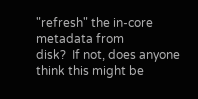"refresh" the in-core metadata from
disk?  If not, does anyone think this might be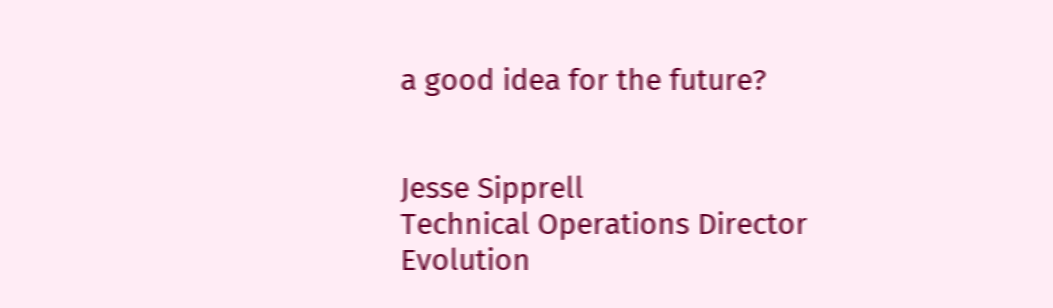a good idea for the future?


Jesse Sipprell
Technical Operations Director
Evolution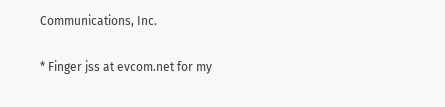Communications, Inc.

* Finger jss at evcom.net for my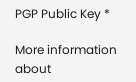PGP Public Key *

More information about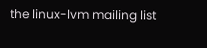the linux-lvm mailing list